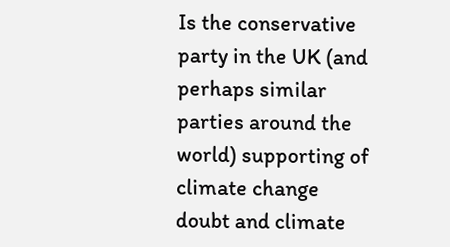Is the conservative party in the UK (and perhaps similar parties around the world) supporting of climate change doubt and climate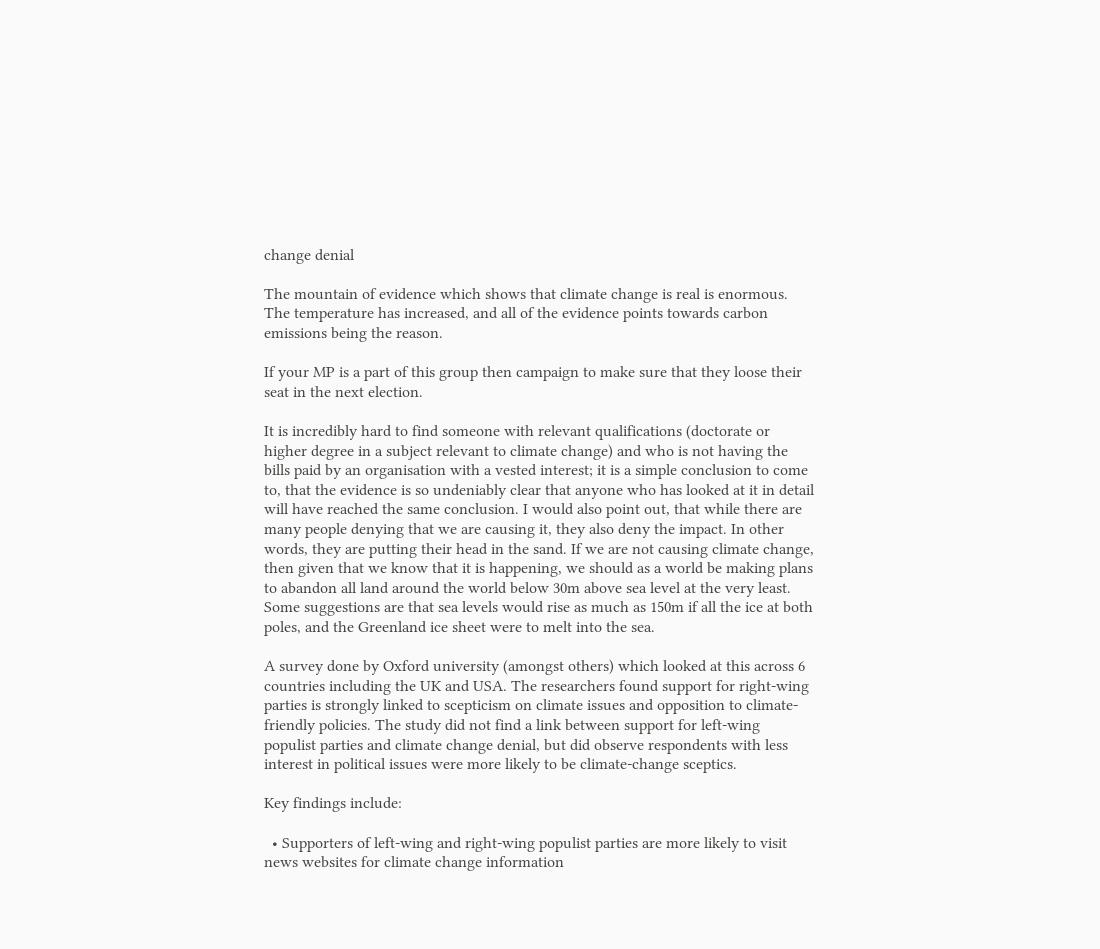change denial

The mountain of evidence which shows that climate change is real is enormous. The temperature has increased, and all of the evidence points towards carbon emissions being the reason.

If your MP is a part of this group then campaign to make sure that they loose their seat in the next election.

It is incredibly hard to find someone with relevant qualifications (doctorate or higher degree in a subject relevant to climate change) and who is not having the bills paid by an organisation with a vested interest; it is a simple conclusion to come to, that the evidence is so undeniably clear that anyone who has looked at it in detail will have reached the same conclusion. I would also point out, that while there are many people denying that we are causing it, they also deny the impact. In other words, they are putting their head in the sand. If we are not causing climate change, then given that we know that it is happening, we should as a world be making plans to abandon all land around the world below 30m above sea level at the very least. Some suggestions are that sea levels would rise as much as 150m if all the ice at both poles, and the Greenland ice sheet were to melt into the sea.

A survey done by Oxford university (amongst others) which looked at this across 6 countries including the UK and USA. The researchers found support for right-wing parties is strongly linked to scepticism on climate issues and opposition to climate-friendly policies. The study did not find a link between support for left-wing populist parties and climate change denial, but did observe respondents with less interest in political issues were more likely to be climate-change sceptics.

Key findings include:

  • Supporters of left-wing and right-wing populist parties are more likely to visit news websites for climate change information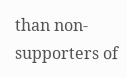than non-supporters of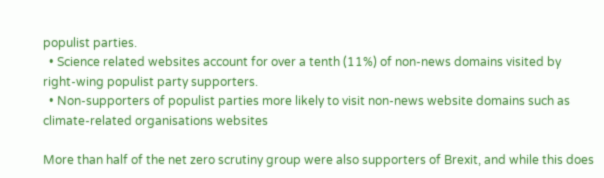populist parties.
  • Science related websites account for over a tenth (11%) of non-news domains visited by right-wing populist party supporters.
  • Non-supporters of populist parties more likely to visit non-news website domains such as climate-related organisations websites

More than half of the net zero scrutiny group were also supporters of Brexit, and while this does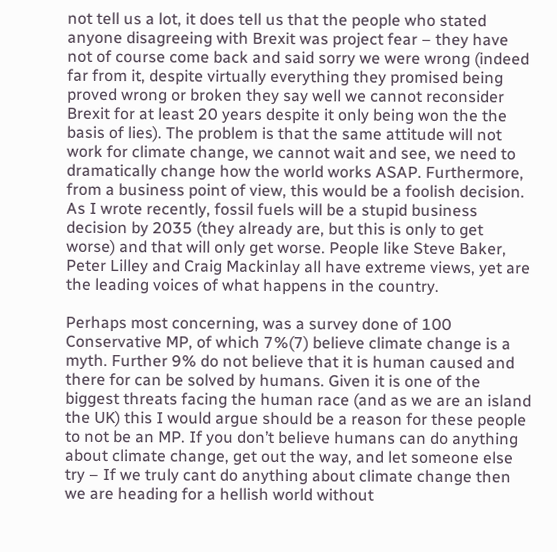not tell us a lot, it does tell us that the people who stated anyone disagreeing with Brexit was project fear – they have not of course come back and said sorry we were wrong (indeed far from it, despite virtually everything they promised being proved wrong or broken they say well we cannot reconsider Brexit for at least 20 years despite it only being won the the basis of lies). The problem is that the same attitude will not work for climate change, we cannot wait and see, we need to dramatically change how the world works ASAP. Furthermore, from a business point of view, this would be a foolish decision. As I wrote recently, fossil fuels will be a stupid business decision by 2035 (they already are, but this is only to get worse) and that will only get worse. People like Steve Baker, Peter Lilley and Craig Mackinlay all have extreme views, yet are the leading voices of what happens in the country.

Perhaps most concerning, was a survey done of 100 Conservative MP, of which 7%(7) believe climate change is a myth. Further 9% do not believe that it is human caused and there for can be solved by humans. Given it is one of the biggest threats facing the human race (and as we are an island the UK) this I would argue should be a reason for these people to not be an MP. If you don’t believe humans can do anything about climate change, get out the way, and let someone else try – If we truly cant do anything about climate change then we are heading for a hellish world without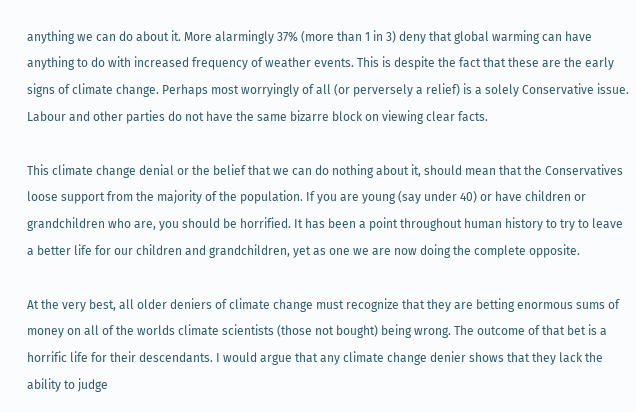anything we can do about it. More alarmingly 37% (more than 1 in 3) deny that global warming can have anything to do with increased frequency of weather events. This is despite the fact that these are the early signs of climate change. Perhaps most worryingly of all (or perversely a relief) is a solely Conservative issue. Labour and other parties do not have the same bizarre block on viewing clear facts.

This climate change denial or the belief that we can do nothing about it, should mean that the Conservatives loose support from the majority of the population. If you are young (say under 40) or have children or grandchildren who are, you should be horrified. It has been a point throughout human history to try to leave a better life for our children and grandchildren, yet as one we are now doing the complete opposite.

At the very best, all older deniers of climate change must recognize that they are betting enormous sums of money on all of the worlds climate scientists (those not bought) being wrong. The outcome of that bet is a horrific life for their descendants. I would argue that any climate change denier shows that they lack the ability to judge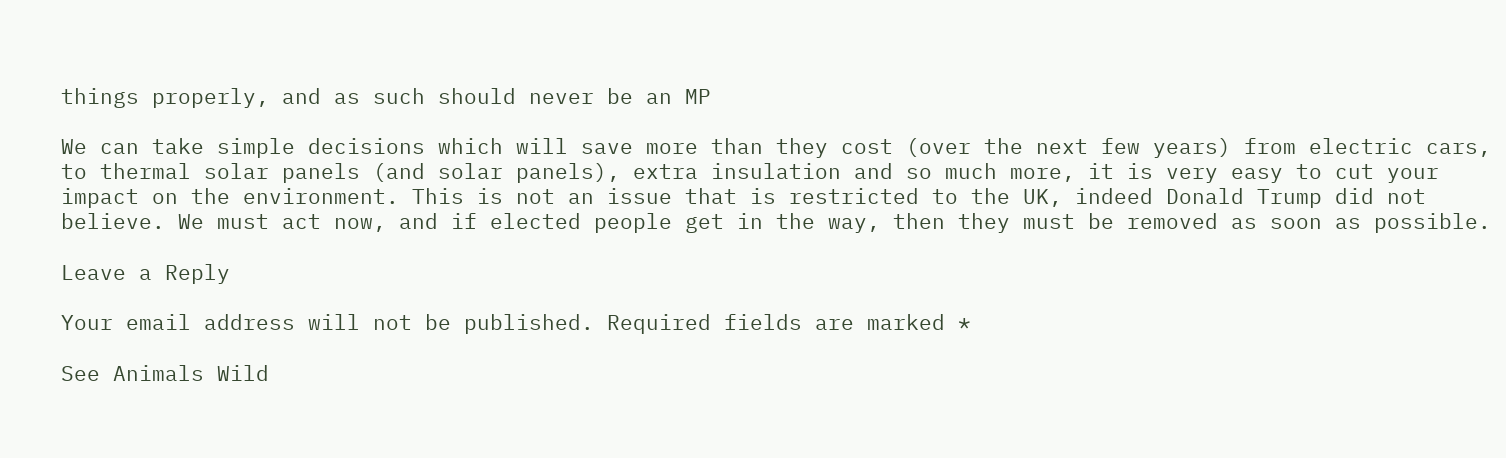things properly, and as such should never be an MP

We can take simple decisions which will save more than they cost (over the next few years) from electric cars, to thermal solar panels (and solar panels), extra insulation and so much more, it is very easy to cut your impact on the environment. This is not an issue that is restricted to the UK, indeed Donald Trump did not believe. We must act now, and if elected people get in the way, then they must be removed as soon as possible.

Leave a Reply

Your email address will not be published. Required fields are marked *

See Animals Wild